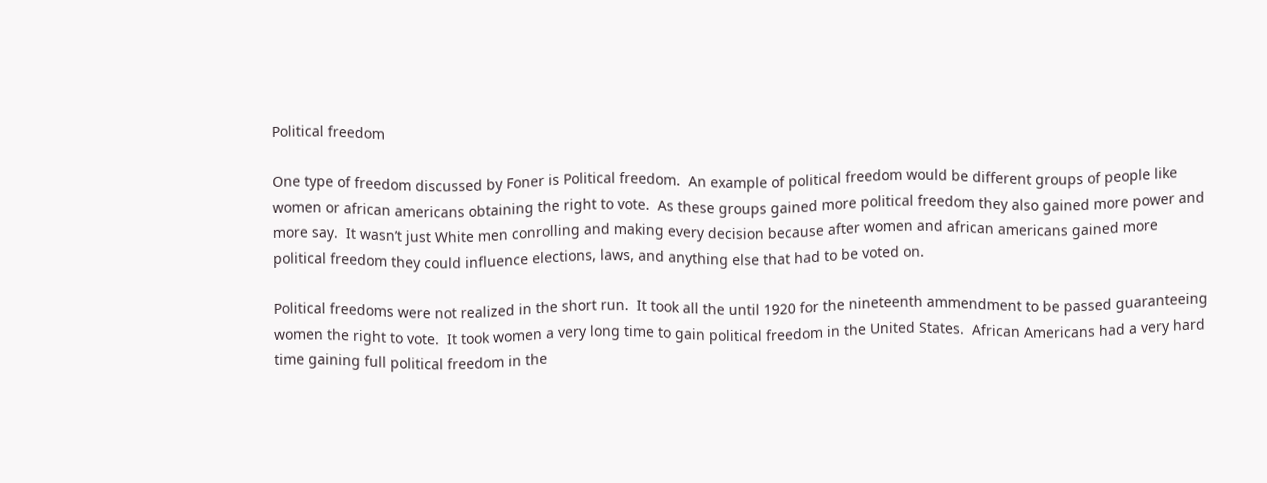Political freedom

One type of freedom discussed by Foner is Political freedom.  An example of political freedom would be different groups of people like women or african americans obtaining the right to vote.  As these groups gained more political freedom they also gained more power and more say.  It wasn’t just White men conrolling and making every decision because after women and african americans gained more political freedom they could influence elections, laws, and anything else that had to be voted on.

Political freedoms were not realized in the short run.  It took all the until 1920 for the nineteenth ammendment to be passed guaranteeing women the right to vote.  It took women a very long time to gain political freedom in the United States.  African Americans had a very hard time gaining full political freedom in the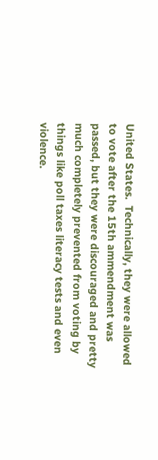United States.  Technically, they were allowed to vote after the 15th ammendment was passed, but they were discouraged and pretty much completely prevented from voting by things like poll taxes literacy tests and even violence.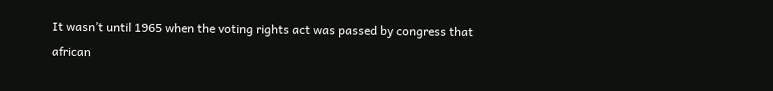It wasn’t until 1965 when the voting rights act was passed by congress that african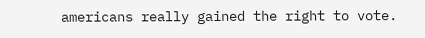americans really gained the right to vote.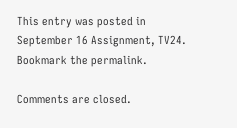This entry was posted in September 16 Assignment, TV24. Bookmark the permalink.

Comments are closed.